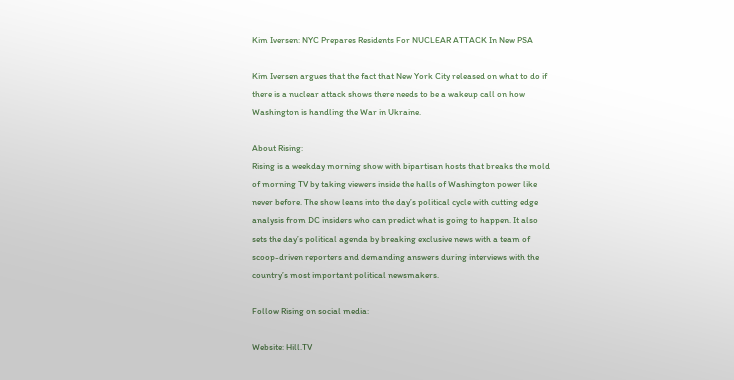Kim Iversen: NYC Prepares Residents For NUCLEAR ATTACK In New PSA

Kim Iversen argues that the fact that New York City released on what to do if there is a nuclear attack shows there needs to be a wakeup call on how Washington is handling the War in Ukraine.

About Rising:
Rising is a weekday morning show with bipartisan hosts that breaks the mold of morning TV by taking viewers inside the halls of Washington power like never before. The show leans into the day’s political cycle with cutting edge analysis from DC insiders who can predict what is going to happen. It also sets the day’s political agenda by breaking exclusive news with a team of scoop-driven reporters and demanding answers during interviews with the country’s most important political newsmakers.

Follow Rising on social media:

Website: Hill.TV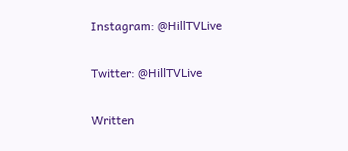Instagram: @HillTVLive

Twitter: @HillTVLive

Written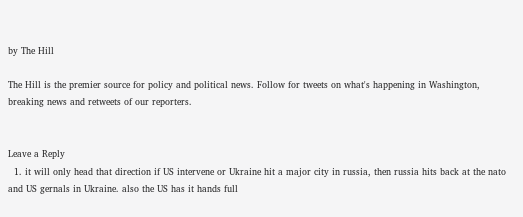by The Hill

The Hill is the premier source for policy and political news. Follow for tweets on what's happening in Washington, breaking news and retweets of our reporters.


Leave a Reply
  1. it will only head that direction if US intervene or Ukraine hit a major city in russia, then russia hits back at the nato and US gernals in Ukraine. also the US has it hands full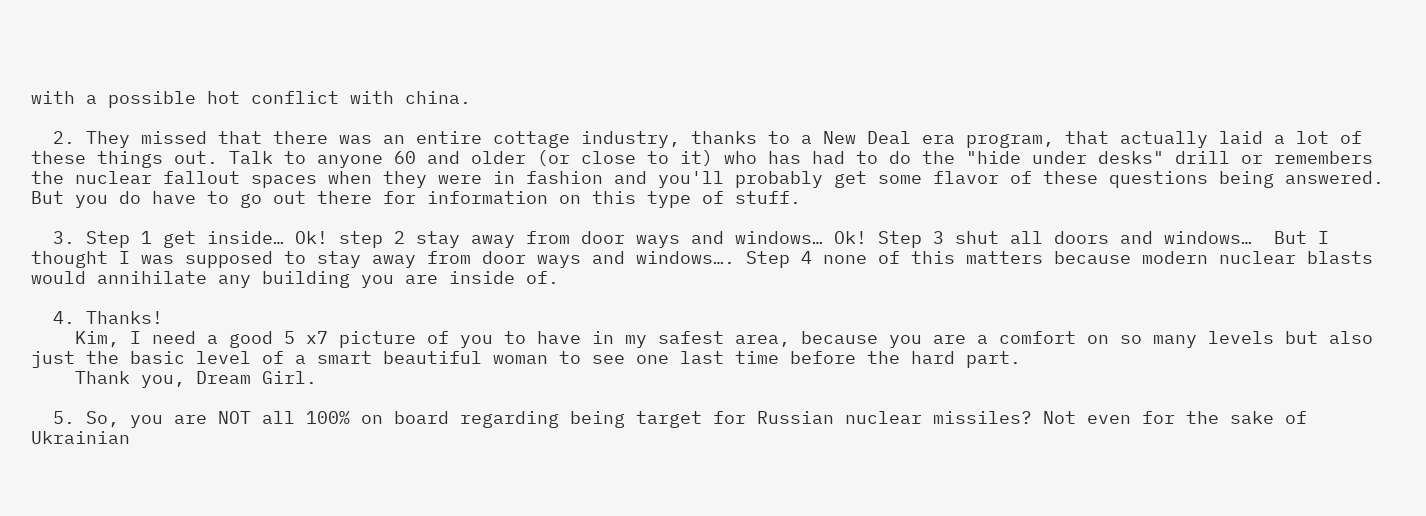with a possible hot conflict with china.

  2. They missed that there was an entire cottage industry, thanks to a New Deal era program, that actually laid a lot of these things out. Talk to anyone 60 and older (or close to it) who has had to do the "hide under desks" drill or remembers the nuclear fallout spaces when they were in fashion and you'll probably get some flavor of these questions being answered. But you do have to go out there for information on this type of stuff.

  3. Step 1 get inside… Ok! step 2 stay away from door ways and windows… Ok! Step 3 shut all doors and windows…  But I thought I was supposed to stay away from door ways and windows…. Step 4 none of this matters because modern nuclear blasts would annihilate any building you are inside of.

  4. Thanks!
    Kim, I need a good 5 x7 picture of you to have in my safest area, because you are a comfort on so many levels but also just the basic level of a smart beautiful woman to see one last time before the hard part.
    Thank you, Dream Girl.

  5. So, you are NOT all 100% on board regarding being target for Russian nuclear missiles? Not even for the sake of Ukrainian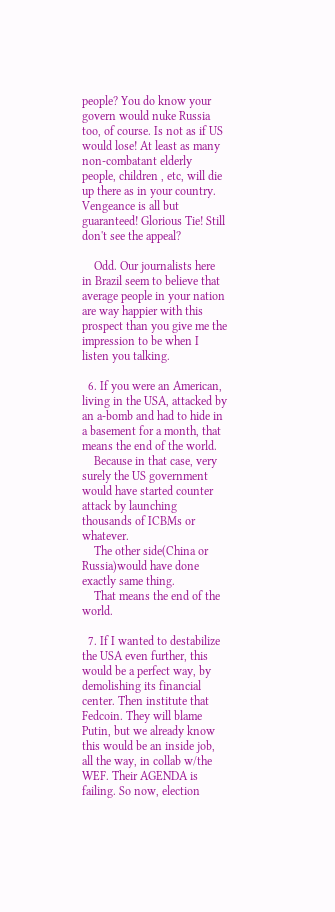people? You do know your govern would nuke Russia too, of course. Is not as if US would lose! At least as many non-combatant elderly people, children , etc, will die up there as in your country. Vengeance is all but guaranteed! Glorious Tie! Still don't see the appeal?

    Odd. Our journalists here in Brazil seem to believe that average people in your nation are way happier with this prospect than you give me the impression to be when I listen you talking.

  6. If you were an American, living in the USA, attacked by an a-bomb and had to hide in a basement for a month, that means the end of the world.
    Because in that case, very surely the US government would have started counter attack by launching thousands of ICBMs or whatever.
    The other side(China or Russia)would have done exactly same thing.
    That means the end of the world.

  7. If I wanted to destabilize the USA even further, this would be a perfect way, by demolishing its financial center. Then institute that Fedcoin. They will blame Putin, but we already know this would be an inside job, all the way, in collab w/the WEF. Their AGENDA is failing. So now, election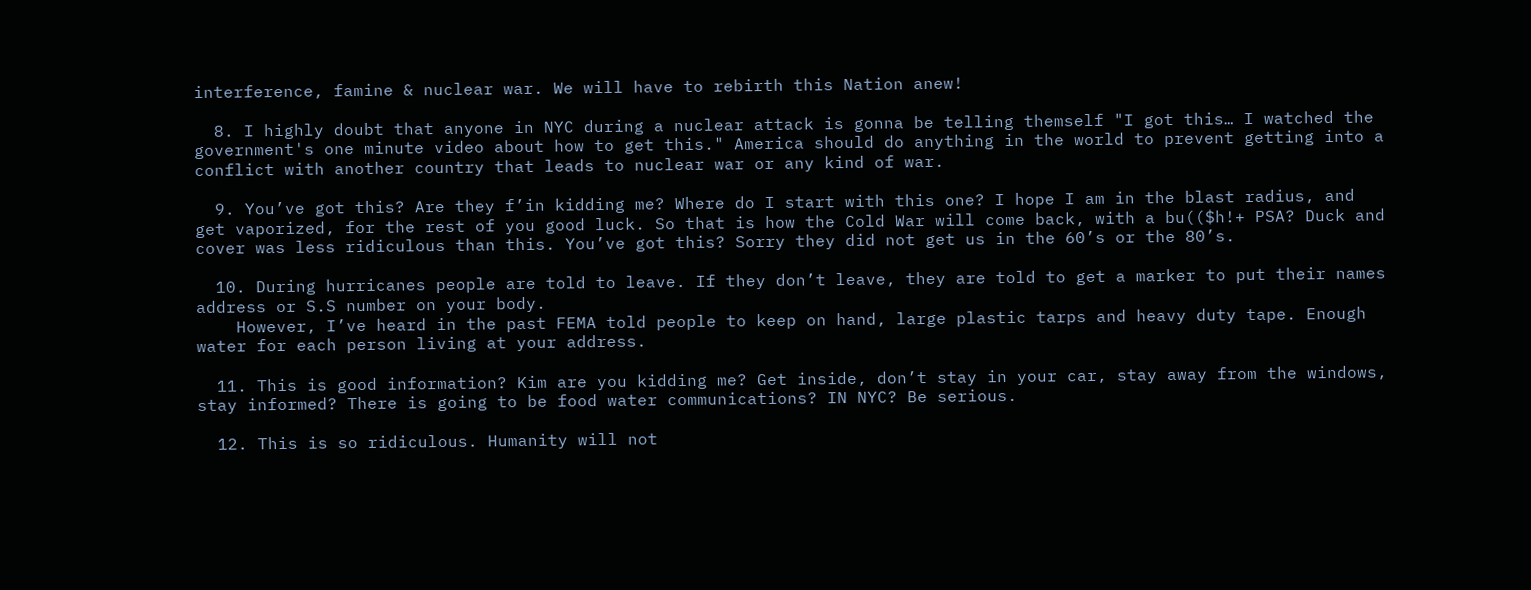interference, famine & nuclear war. We will have to rebirth this Nation anew!

  8. I highly doubt that anyone in NYC during a nuclear attack is gonna be telling themself "I got this… I watched the government's one minute video about how to get this." America should do anything in the world to prevent getting into a conflict with another country that leads to nuclear war or any kind of war.

  9. You’ve got this? Are they f’in kidding me? Where do I start with this one? I hope I am in the blast radius, and get vaporized, for the rest of you good luck. So that is how the Cold War will come back, with a bu(($h!+ PSA? Duck and cover was less ridiculous than this. You’ve got this? Sorry they did not get us in the 60’s or the 80’s.

  10. During hurricanes people are told to leave. If they don’t leave, they are told to get a marker to put their names address or S.S number on your body.
    However, I’ve heard in the past FEMA told people to keep on hand, large plastic tarps and heavy duty tape. Enough water for each person living at your address.

  11. This is good information? Kim are you kidding me? Get inside, don’t stay in your car, stay away from the windows, stay informed? There is going to be food water communications? IN NYC? Be serious.

  12. This is so ridiculous. Humanity will not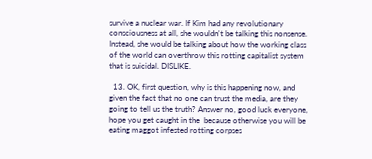survive a nuclear war. If Kim had any revolutionary consciousness at all, she wouldn't be talking this nonsense. Instead, she would be talking about how the working class of the world can overthrow this rotting capitalist system that is suicidal. DISLIKE.

  13. OK, first question, why is this happening now, and given the fact that no one can trust the media, are they going to tell us the truth? Answer no, good luck everyone, hope you get caught in the  because otherwise you will be eating maggot infested rotting corpses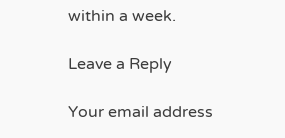within a week.

Leave a Reply

Your email address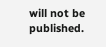will not be published.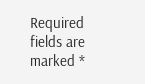Required fields are marked *